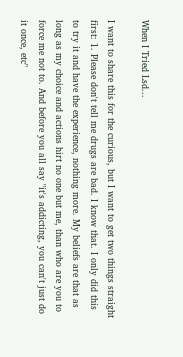When I Tried Lsd...

I want to share this for the curious, but I want to get two things straight first: 1. Please don't tell me drugs are bad. I know that. I only did this to try it and have the experience, nothing more. My beliefs are that as long as my choice and actions hirt no one but me, than who are you to force me not to. And before you all say "it's addicting, you can't just do it once, etc"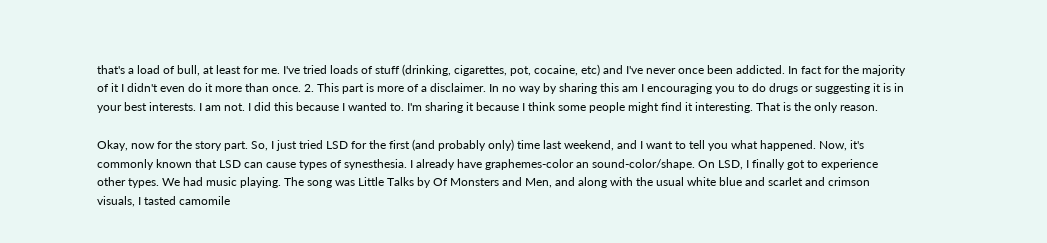that's a load of bull, at least for me. I've tried loads of stuff (drinking, cigarettes, pot, cocaine, etc) and I've never once been addicted. In fact for the majority of it I didn't even do it more than once. 2. This part is more of a disclaimer. In no way by sharing this am I encouraging you to do drugs or suggesting it is in your best interests. I am not. I did this because I wanted to. I'm sharing it because I think some people might find it interesting. That is the only reason.

Okay, now for the story part. So, I just tried LSD for the first (and probably only) time last weekend, and I want to tell you what happened. Now, it's commonly known that LSD can cause types of synesthesia. I already have graphemes-color an sound-color/shape. On LSD, I finally got to experience other types. We had music playing. The song was Little Talks by Of Monsters and Men, and along with the usual white blue and scarlet and crimson visuals, I tasted camomile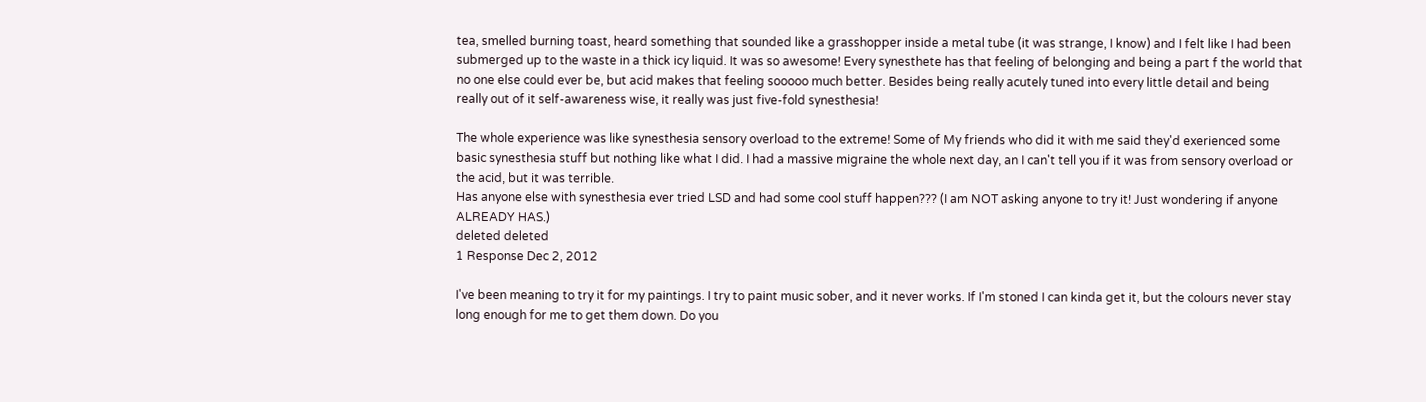tea, smelled burning toast, heard something that sounded like a grasshopper inside a metal tube (it was strange, I know) and I felt like I had been submerged up to the waste in a thick icy liquid. It was so awesome! Every synesthete has that feeling of belonging and being a part f the world that no one else could ever be, but acid makes that feeling sooooo much better. Besides being really acutely tuned into every little detail and being really out of it self-awareness wise, it really was just five-fold synesthesia!

The whole experience was like synesthesia sensory overload to the extreme! Some of My friends who did it with me said they'd exerienced some basic synesthesia stuff but nothing like what I did. I had a massive migraine the whole next day, an I can't tell you if it was from sensory overload or the acid, but it was terrible.
Has anyone else with synesthesia ever tried LSD and had some cool stuff happen??? (I am NOT asking anyone to try it! Just wondering if anyone ALREADY HAS.)
deleted deleted
1 Response Dec 2, 2012

I've been meaning to try it for my paintings. I try to paint music sober, and it never works. If I'm stoned I can kinda get it, but the colours never stay long enough for me to get them down. Do you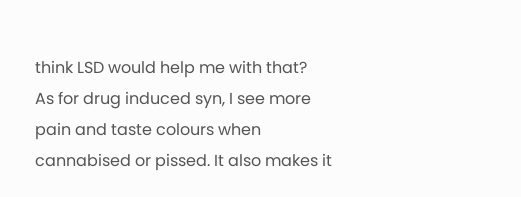think LSD would help me with that?
As for drug induced syn, I see more pain and taste colours when cannabised or pissed. It also makes it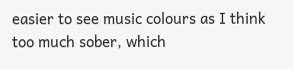easier to see music colours as I think too much sober, which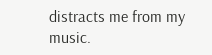distracts me from my music.